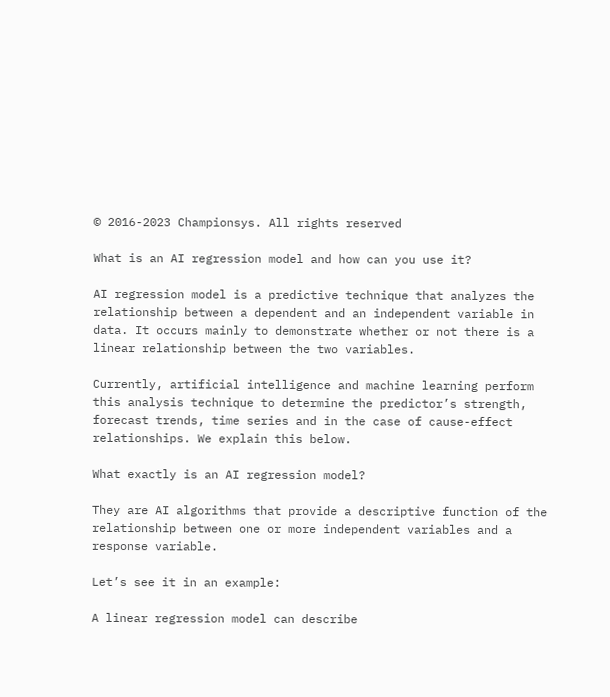© 2016-2023 Championsys. All rights reserved

What is an AI regression model and how can you use it?

AI regression model is a predictive technique that analyzes the relationship between a dependent and an independent variable in data. It occurs mainly to demonstrate whether or not there is a linear relationship between the two variables.

Currently, artificial intelligence and machine learning perform this analysis technique to determine the predictor’s strength, forecast trends, time series and in the case of cause-effect relationships. We explain this below.

What exactly is an AI regression model?

They are AI algorithms that provide a descriptive function of the relationship between one or more independent variables and a response variable.

Let’s see it in an example:

A linear regression model can describe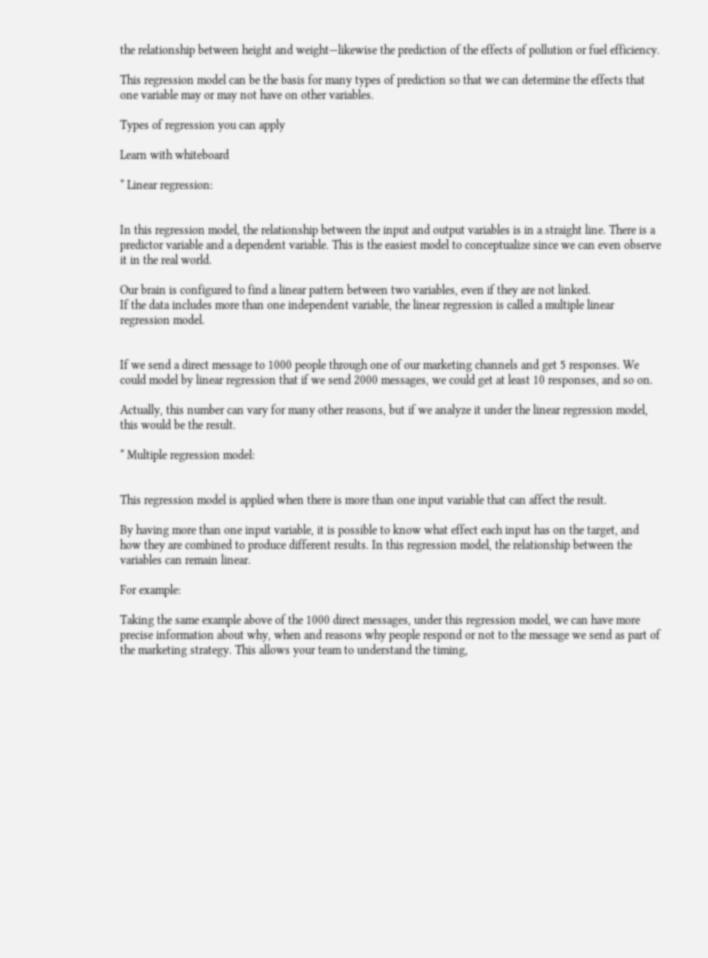the relationship between height and weight—likewise the prediction of the effects of pollution or fuel efficiency.

This regression model can be the basis for many types of prediction so that we can determine the effects that one variable may or may not have on other variables.

Types of regression you can apply

Learn with whiteboard

* Linear regression:


In this regression model, the relationship between the input and output variables is in a straight line. There is a predictor variable and a dependent variable. This is the easiest model to conceptualize since we can even observe it in the real world.

Our brain is configured to find a linear pattern between two variables, even if they are not linked.
If the data includes more than one independent variable, the linear regression is called a multiple linear regression model.


If we send a direct message to 1000 people through one of our marketing channels and get 5 responses. We could model by linear regression that if we send 2000 messages, we could get at least 10 responses, and so on.

Actually, this number can vary for many other reasons, but if we analyze it under the linear regression model, this would be the result.

* Multiple regression model:


This regression model is applied when there is more than one input variable that can affect the result.

By having more than one input variable, it is possible to know what effect each input has on the target, and how they are combined to produce different results. In this regression model, the relationship between the variables can remain linear.

For example:

Taking the same example above of the 1000 direct messages, under this regression model, we can have more precise information about why, when and reasons why people respond or not to the message we send as part of the marketing strategy. This allows your team to understand the timing,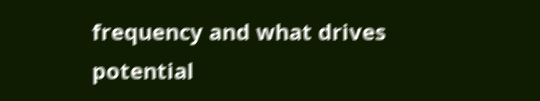frequency and what drives potential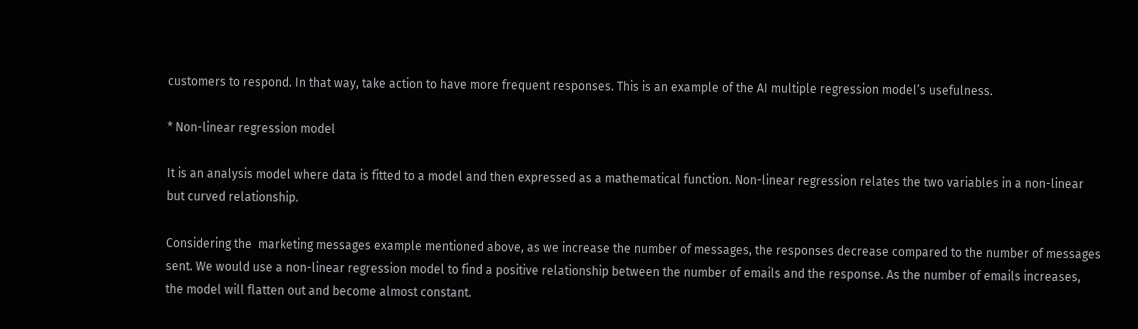customers to respond. In that way, take action to have more frequent responses. This is an example of the AI multiple regression model’s usefulness.

* Non-linear regression model

It is an analysis model where data is fitted to a model and then expressed as a mathematical function. Non-linear regression relates the two variables in a non-linear but curved relationship.

Considering the  marketing messages example mentioned above, as we increase the number of messages, the responses decrease compared to the number of messages sent. We would use a non-linear regression model to find a positive relationship between the number of emails and the response. As the number of emails increases, the model will flatten out and become almost constant.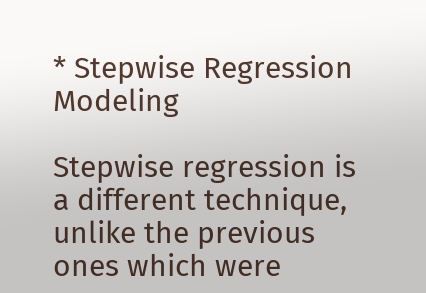* Stepwise Regression Modeling

Stepwise regression is a different technique, unlike the previous ones which were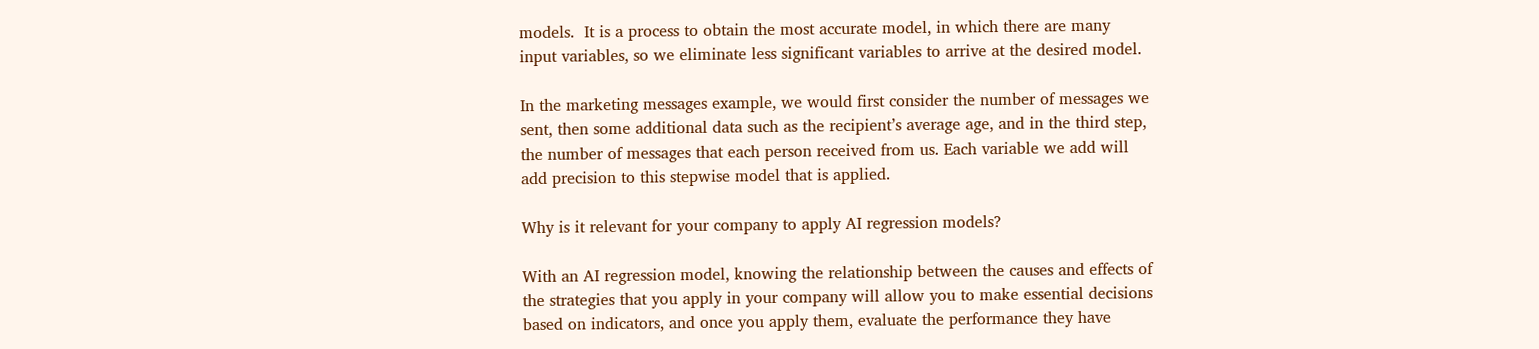models.  It is a process to obtain the most accurate model, in which there are many input variables, so we eliminate less significant variables to arrive at the desired model.

In the marketing messages example, we would first consider the number of messages we sent, then some additional data such as the recipient’s average age, and in the third step, the number of messages that each person received from us. Each variable we add will add precision to this stepwise model that is applied.

Why is it relevant for your company to apply AI regression models?

With an AI regression model, knowing the relationship between the causes and effects of the strategies that you apply in your company will allow you to make essential decisions based on indicators, and once you apply them, evaluate the performance they have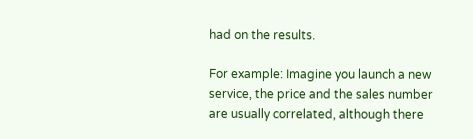had on the results.

For example: Imagine you launch a new service, the price and the sales number are usually correlated, although there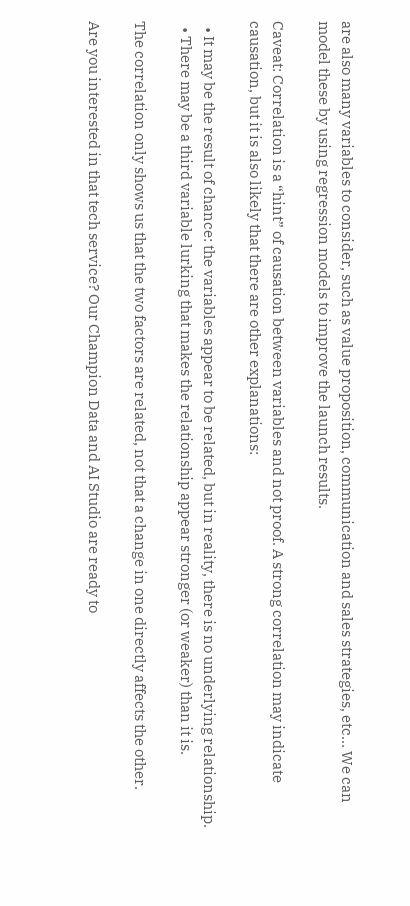are also many variables to consider, such as value proposition, communication and sales strategies, etc… We can model these by using regression models to improve the launch results.

Caveat: Correlation is a “hint” of causation between variables and not proof. A strong correlation may indicate causation, but it is also likely that there are other explanations:

  • It may be the result of chance: the variables appear to be related, but in reality, there is no underlying relationship.
  • There may be a third variable lurking that makes the relationship appear stronger (or weaker) than it is.

The correlation only shows us that the two factors are related, not that a change in one directly affects the other.

Are you interested in that tech service? Our Champion Data and AI Studio are ready to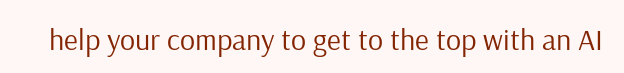help your company to get to the top with an AI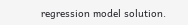regression model solution.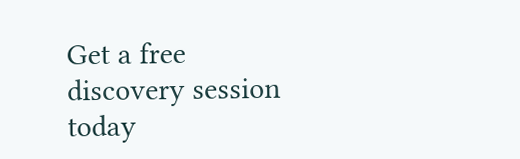Get a free discovery session today